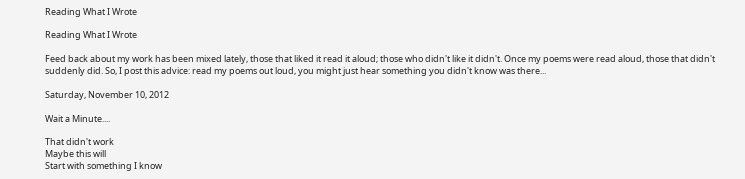Reading What I Wrote

Reading What I Wrote

Feed back about my work has been mixed lately, those that liked it read it aloud; those who didn't like it didn't. Once my poems were read aloud, those that didn't suddenly did. So, I post this advice: read my poems out loud, you might just hear something you didn't know was there...

Saturday, November 10, 2012

Wait a Minute....

That didn't work
Maybe this will
Start with something I know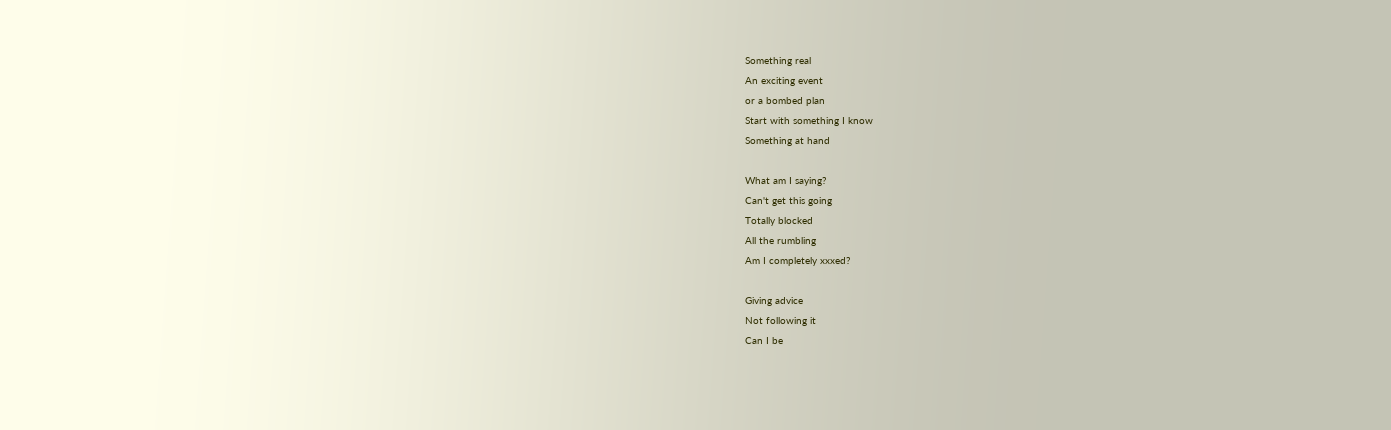Something real
An exciting event
or a bombed plan
Start with something I know
Something at hand

What am I saying?
Can't get this going
Totally blocked
All the rumbling
Am I completely xxxed?

Giving advice
Not following it
Can I be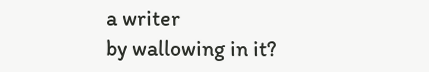a writer
by wallowing in it?